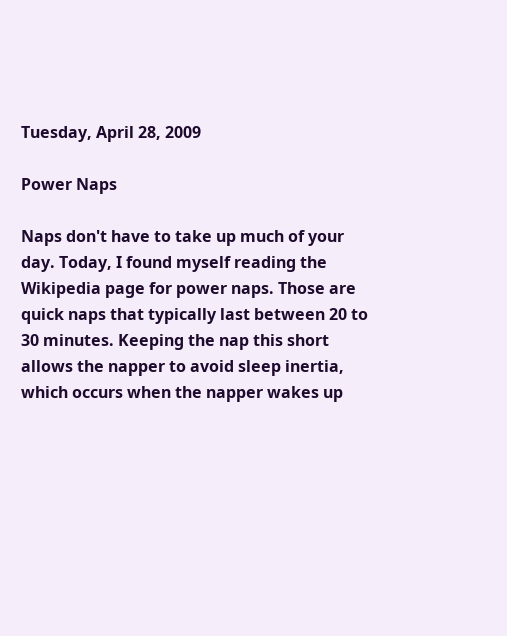Tuesday, April 28, 2009

Power Naps

Naps don't have to take up much of your day. Today, I found myself reading the Wikipedia page for power naps. Those are quick naps that typically last between 20 to 30 minutes. Keeping the nap this short allows the napper to avoid sleep inertia, which occurs when the napper wakes up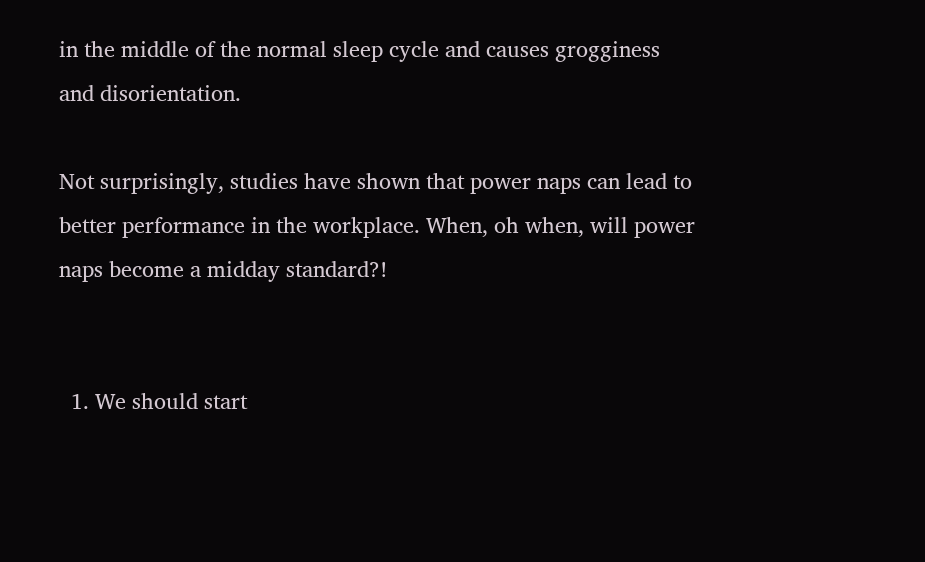in the middle of the normal sleep cycle and causes grogginess and disorientation.

Not surprisingly, studies have shown that power naps can lead to better performance in the workplace. When, oh when, will power naps become a midday standard?!


  1. We should start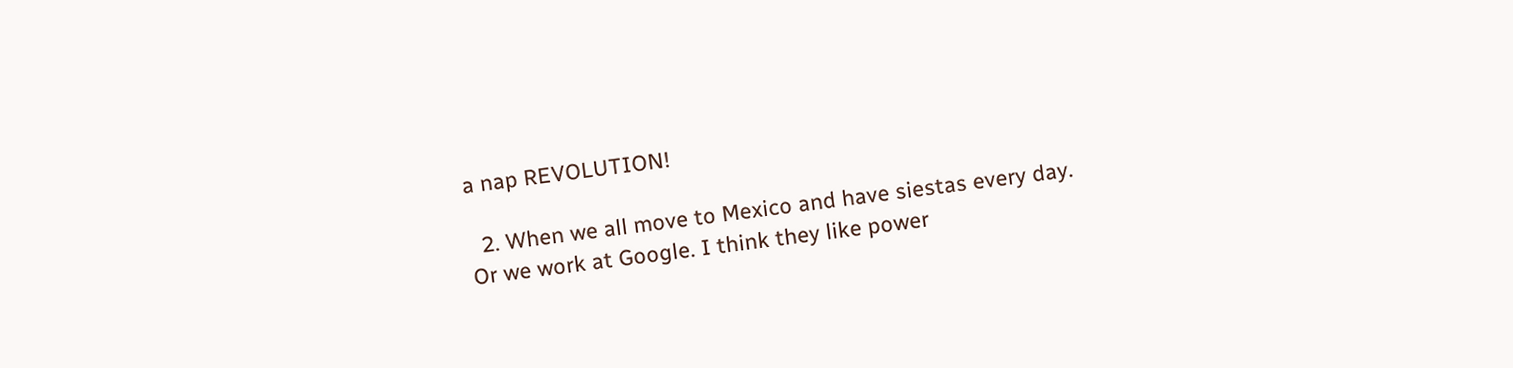a nap REVOLUTION!

  2. When we all move to Mexico and have siestas every day. Or we work at Google. I think they like power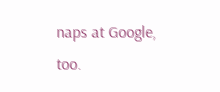naps at Google, too.